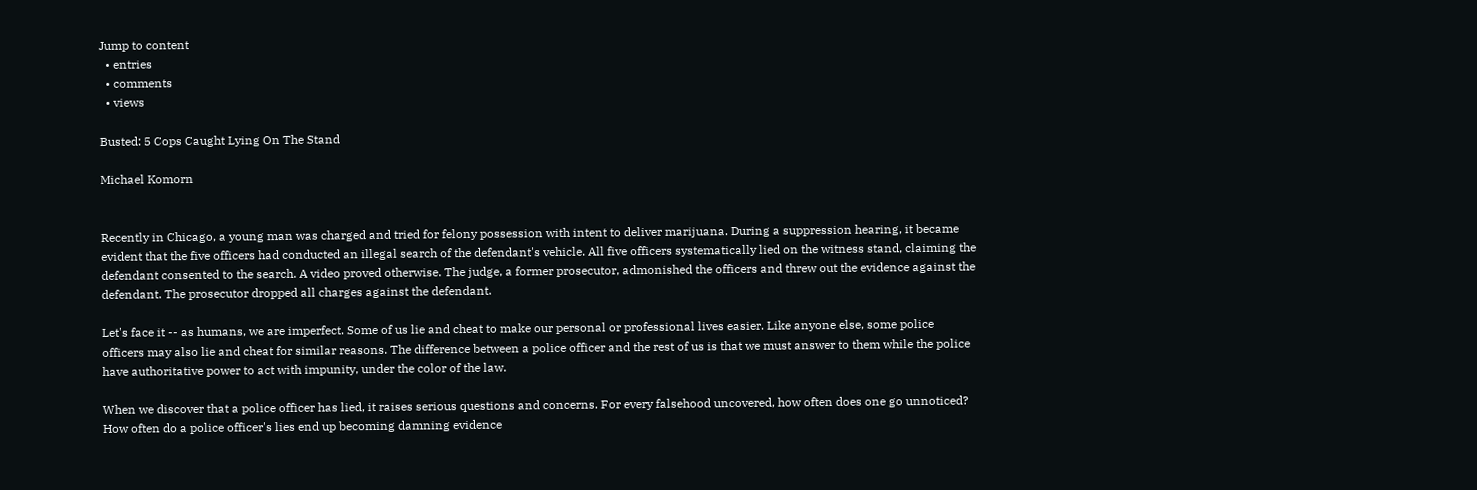Jump to content
  • entries
  • comments
  • views

Busted: 5 Cops Caught Lying On The Stand

Michael Komorn


Recently in Chicago, a young man was charged and tried for felony possession with intent to deliver marijuana. During a suppression hearing, it became evident that the five officers had conducted an illegal search of the defendant's vehicle. All five officers systematically lied on the witness stand, claiming the defendant consented to the search. A video proved otherwise. The judge, a former prosecutor, admonished the officers and threw out the evidence against the defendant. The prosecutor dropped all charges against the defendant.

Let's face it -- as humans, we are imperfect. Some of us lie and cheat to make our personal or professional lives easier. Like anyone else, some police officers may also lie and cheat for similar reasons. The difference between a police officer and the rest of us is that we must answer to them while the police have authoritative power to act with impunity, under the color of the law.

When we discover that a police officer has lied, it raises serious questions and concerns. For every falsehood uncovered, how often does one go unnoticed? How often do a police officer's lies end up becoming damning evidence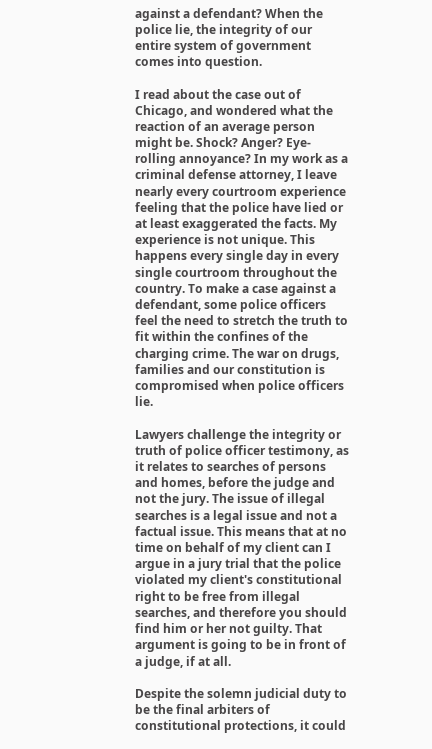against a defendant? When the police lie, the integrity of our entire system of government comes into question.

I read about the case out of Chicago, and wondered what the reaction of an average person might be. Shock? Anger? Eye-rolling annoyance? In my work as a criminal defense attorney, I leave nearly every courtroom experience feeling that the police have lied or at least exaggerated the facts. My experience is not unique. This happens every single day in every single courtroom throughout the country. To make a case against a defendant, some police officers feel the need to stretch the truth to fit within the confines of the charging crime. The war on drugs, families and our constitution is compromised when police officers lie.

Lawyers challenge the integrity or truth of police officer testimony, as it relates to searches of persons and homes, before the judge and not the jury. The issue of illegal searches is a legal issue and not a factual issue. This means that at no time on behalf of my client can I argue in a jury trial that the police violated my client's constitutional right to be free from illegal searches, and therefore you should find him or her not guilty. That argument is going to be in front of a judge, if at all.

Despite the solemn judicial duty to be the final arbiters of constitutional protections, it could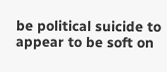be political suicide to appear to be soft on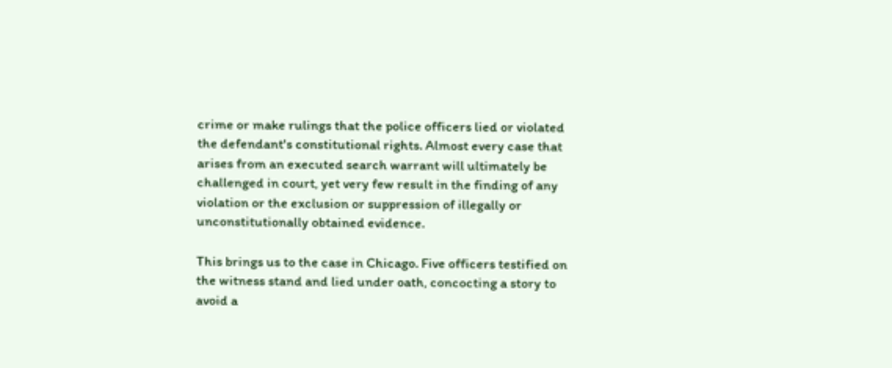crime or make rulings that the police officers lied or violated the defendant's constitutional rights. Almost every case that arises from an executed search warrant will ultimately be challenged in court, yet very few result in the finding of any violation or the exclusion or suppression of illegally or unconstitutionally obtained evidence.

This brings us to the case in Chicago. Five officers testified on the witness stand and lied under oath, concocting a story to avoid a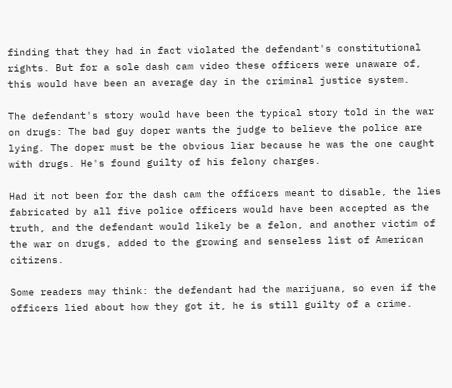finding that they had in fact violated the defendant's constitutional rights. But for a sole dash cam video these officers were unaware of, this would have been an average day in the criminal justice system.

The defendant's story would have been the typical story told in the war on drugs: The bad guy doper wants the judge to believe the police are lying. The doper must be the obvious liar because he was the one caught with drugs. He's found guilty of his felony charges.

Had it not been for the dash cam the officers meant to disable, the lies fabricated by all five police officers would have been accepted as the truth, and the defendant would likely be a felon, and another victim of the war on drugs, added to the growing and senseless list of American citizens.

Some readers may think: the defendant had the marijuana, so even if the officers lied about how they got it, he is still guilty of a crime.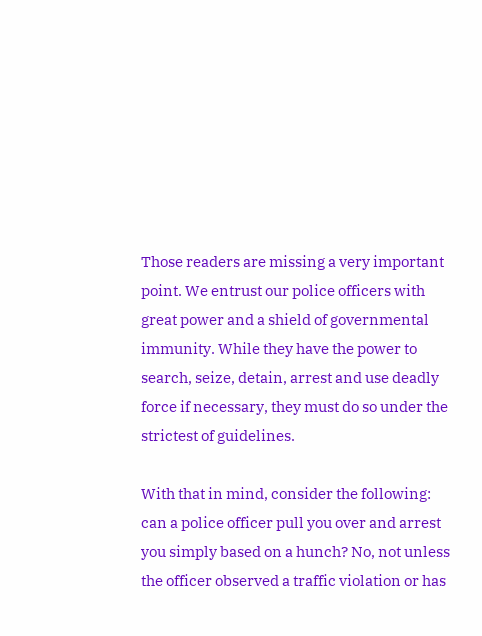Those readers are missing a very important point. We entrust our police officers with great power and a shield of governmental immunity. While they have the power to search, seize, detain, arrest and use deadly force if necessary, they must do so under the strictest of guidelines.

With that in mind, consider the following: can a police officer pull you over and arrest you simply based on a hunch? No, not unless the officer observed a traffic violation or has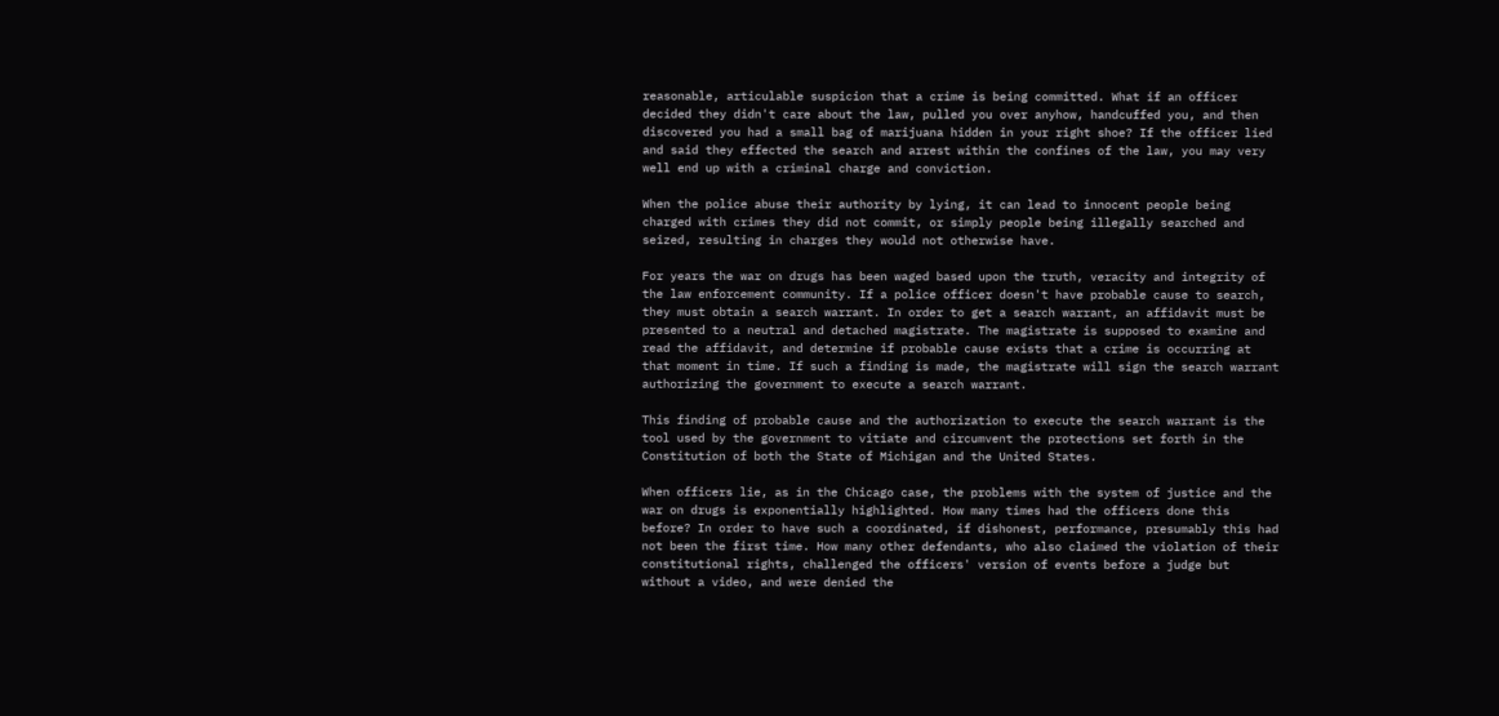reasonable, articulable suspicion that a crime is being committed. What if an officer decided they didn't care about the law, pulled you over anyhow, handcuffed you, and then discovered you had a small bag of marijuana hidden in your right shoe? If the officer lied and said they effected the search and arrest within the confines of the law, you may very well end up with a criminal charge and conviction.

When the police abuse their authority by lying, it can lead to innocent people being charged with crimes they did not commit, or simply people being illegally searched and seized, resulting in charges they would not otherwise have.

For years the war on drugs has been waged based upon the truth, veracity and integrity of the law enforcement community. If a police officer doesn't have probable cause to search, they must obtain a search warrant. In order to get a search warrant, an affidavit must be presented to a neutral and detached magistrate. The magistrate is supposed to examine and read the affidavit, and determine if probable cause exists that a crime is occurring at that moment in time. If such a finding is made, the magistrate will sign the search warrant authorizing the government to execute a search warrant.

This finding of probable cause and the authorization to execute the search warrant is the tool used by the government to vitiate and circumvent the protections set forth in the Constitution of both the State of Michigan and the United States.

When officers lie, as in the Chicago case, the problems with the system of justice and the war on drugs is exponentially highlighted. How many times had the officers done this before? In order to have such a coordinated, if dishonest, performance, presumably this had not been the first time. How many other defendants, who also claimed the violation of their constitutional rights, challenged the officers' version of events before a judge but without a video, and were denied the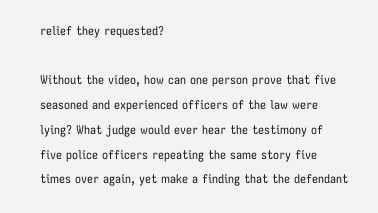relief they requested?

Without the video, how can one person prove that five seasoned and experienced officers of the law were lying? What judge would ever hear the testimony of five police officers repeating the same story five times over again, yet make a finding that the defendant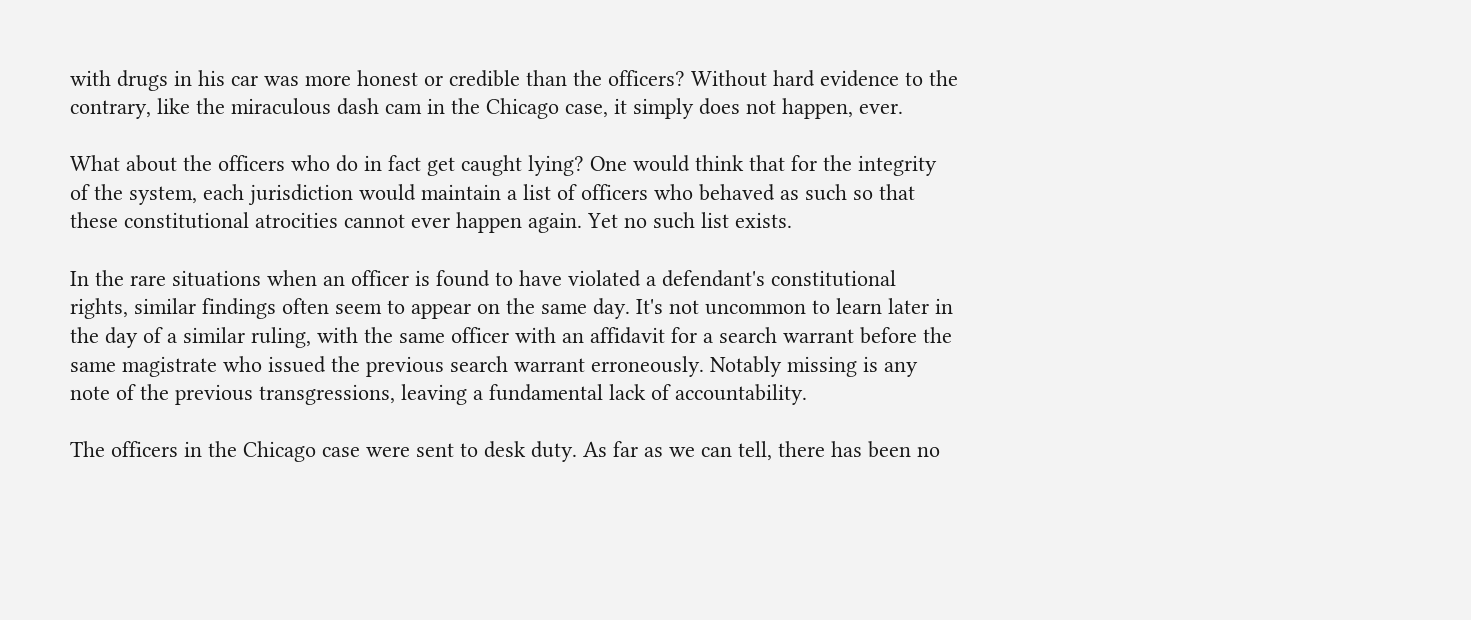with drugs in his car was more honest or credible than the officers? Without hard evidence to the contrary, like the miraculous dash cam in the Chicago case, it simply does not happen, ever.

What about the officers who do in fact get caught lying? One would think that for the integrity of the system, each jurisdiction would maintain a list of officers who behaved as such so that these constitutional atrocities cannot ever happen again. Yet no such list exists.

In the rare situations when an officer is found to have violated a defendant's constitutional rights, similar findings often seem to appear on the same day. It's not uncommon to learn later in the day of a similar ruling, with the same officer with an affidavit for a search warrant before the same magistrate who issued the previous search warrant erroneously. Notably missing is any note of the previous transgressions, leaving a fundamental lack of accountability.

The officers in the Chicago case were sent to desk duty. As far as we can tell, there has been no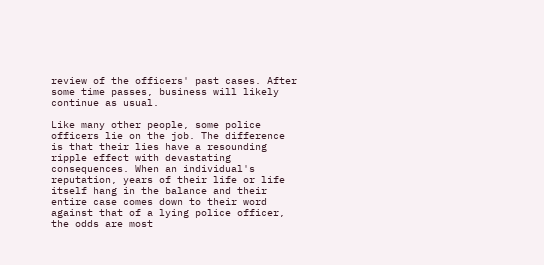review of the officers' past cases. After some time passes, business will likely continue as usual.

Like many other people, some police officers lie on the job. The difference is that their lies have a resounding ripple effect with devastating consequences. When an individual's reputation, years of their life or life itself hang in the balance and their entire case comes down to their word against that of a lying police officer, the odds are most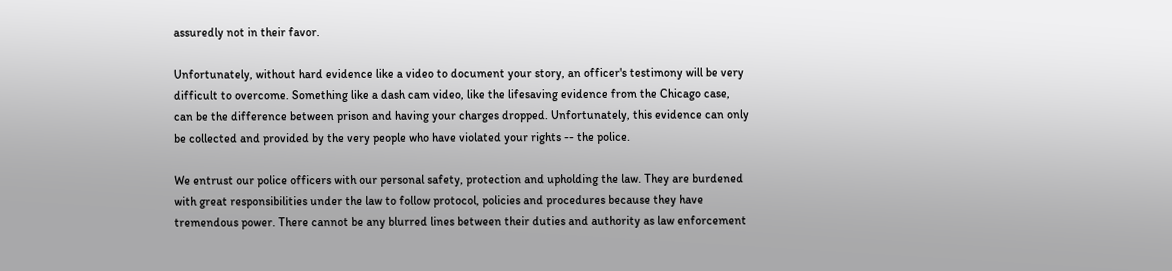assuredly not in their favor.

Unfortunately, without hard evidence like a video to document your story, an officer's testimony will be very difficult to overcome. Something like a dash cam video, like the lifesaving evidence from the Chicago case, can be the difference between prison and having your charges dropped. Unfortunately, this evidence can only be collected and provided by the very people who have violated your rights -- the police.

We entrust our police officers with our personal safety, protection and upholding the law. They are burdened with great responsibilities under the law to follow protocol, policies and procedures because they have tremendous power. There cannot be any blurred lines between their duties and authority as law enforcement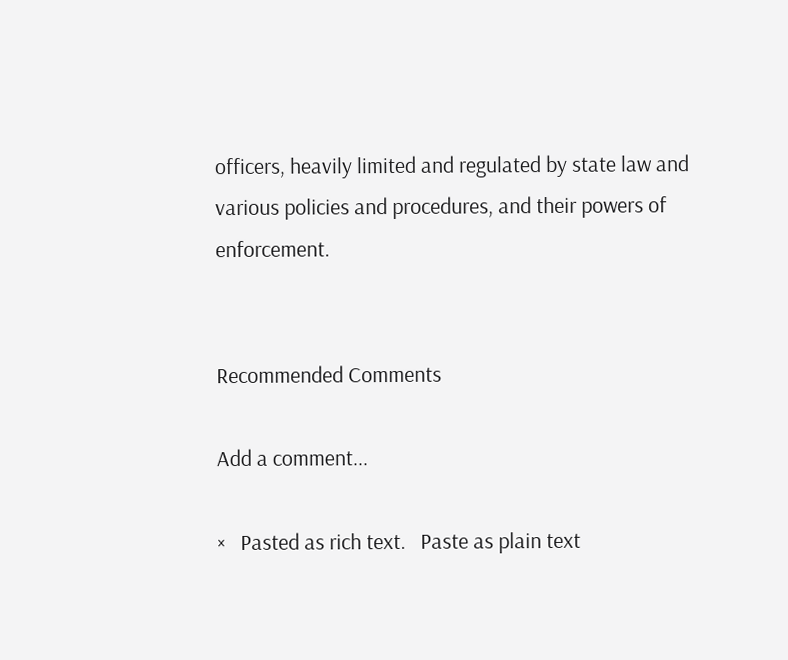officers, heavily limited and regulated by state law and various policies and procedures, and their powers of enforcement.


Recommended Comments

Add a comment...

×   Pasted as rich text.   Paste as plain text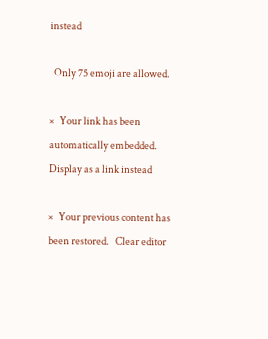instead

  Only 75 emoji are allowed.

×   Your link has been automatically embedded.   Display as a link instead

×   Your previous content has been restored.   Clear editor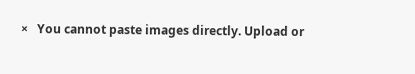×   You cannot paste images directly. Upload or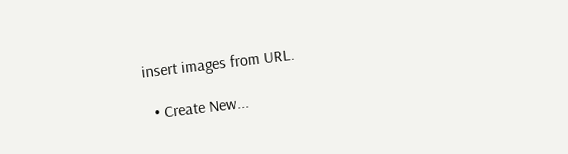insert images from URL.

  • Create New...